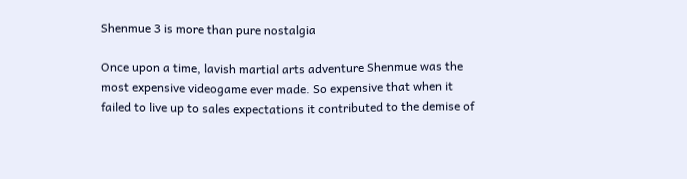Shenmue 3 is more than pure nostalgia

Once upon a time, lavish martial arts adventure Shenmue was the most expensive videogame ever made. So expensive that when it failed to live up to sales expectations it contributed to the demise of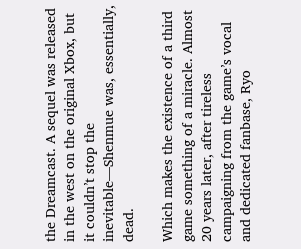the Dreamcast. A sequel was released in the west on the original Xbox, but it couldn’t stop the inevitable—Shenmue was, essentially, dead.

Which makes the existence of a third game something of a miracle. Almost 20 years later, after tireless campaigning from the game’s vocal and dedicated fanbase, Ryo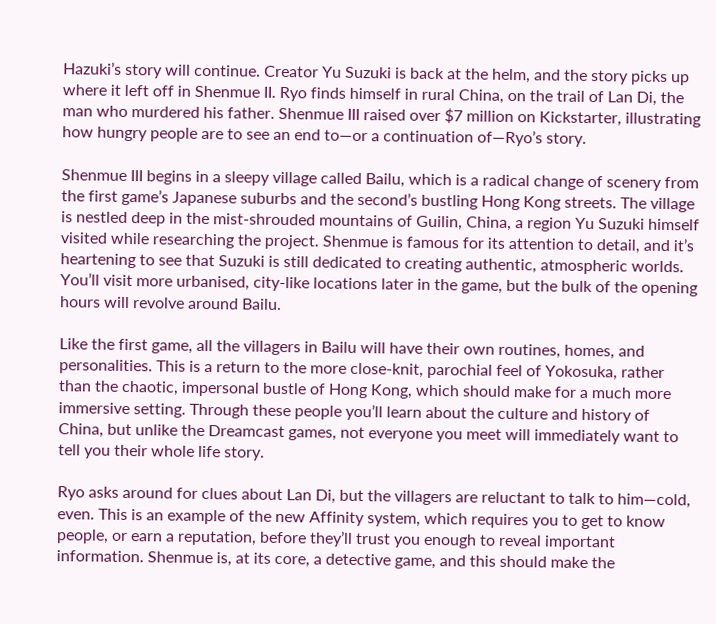Hazuki’s story will continue. Creator Yu Suzuki is back at the helm, and the story picks up where it left off in Shenmue II. Ryo finds himself in rural China, on the trail of Lan Di, the man who murdered his father. Shenmue III raised over $7 million on Kickstarter, illustrating how hungry people are to see an end to—or a continuation of—Ryo’s story.

Shenmue III begins in a sleepy village called Bailu, which is a radical change of scenery from the first game’s Japanese suburbs and the second’s bustling Hong Kong streets. The village is nestled deep in the mist-shrouded mountains of Guilin, China, a region Yu Suzuki himself visited while researching the project. Shenmue is famous for its attention to detail, and it’s heartening to see that Suzuki is still dedicated to creating authentic, atmospheric worlds. You’ll visit more urbanised, city-like locations later in the game, but the bulk of the opening hours will revolve around Bailu.

Like the first game, all the villagers in Bailu will have their own routines, homes, and personalities. This is a return to the more close-knit, parochial feel of Yokosuka, rather than the chaotic, impersonal bustle of Hong Kong, which should make for a much more immersive setting. Through these people you’ll learn about the culture and history of China, but unlike the Dreamcast games, not everyone you meet will immediately want to tell you their whole life story.

Ryo asks around for clues about Lan Di, but the villagers are reluctant to talk to him—cold, even. This is an example of the new Affinity system, which requires you to get to know people, or earn a reputation, before they’ll trust you enough to reveal important information. Shenmue is, at its core, a detective game, and this should make the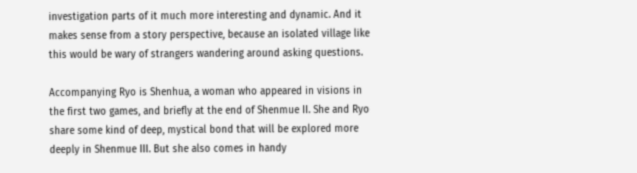investigation parts of it much more interesting and dynamic. And it makes sense from a story perspective, because an isolated village like this would be wary of strangers wandering around asking questions.

Accompanying Ryo is Shenhua, a woman who appeared in visions in the first two games, and briefly at the end of Shenmue II. She and Ryo share some kind of deep, mystical bond that will be explored more deeply in Shenmue III. But she also comes in handy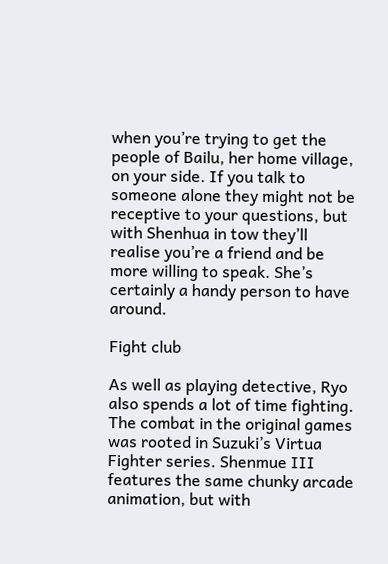when you’re trying to get the people of Bailu, her home village, on your side. If you talk to someone alone they might not be receptive to your questions, but with Shenhua in tow they’ll realise you’re a friend and be more willing to speak. She’s certainly a handy person to have around.

Fight club

As well as playing detective, Ryo also spends a lot of time fighting. The combat in the original games was rooted in Suzuki’s Virtua Fighter series. Shenmue III features the same chunky arcade animation, but with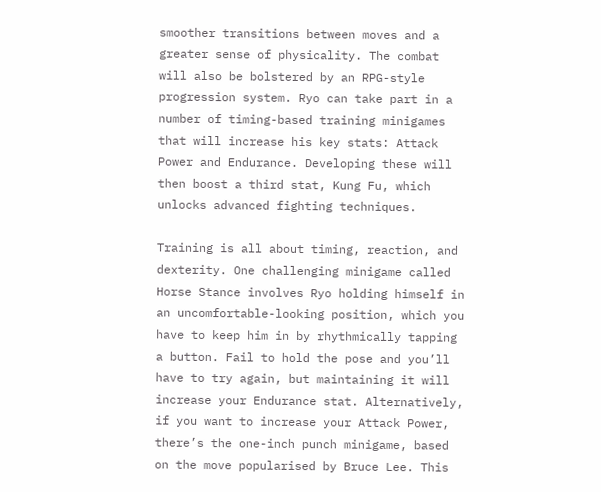smoother transitions between moves and a greater sense of physicality. The combat will also be bolstered by an RPG-style progression system. Ryo can take part in a number of timing-based training minigames that will increase his key stats: Attack Power and Endurance. Developing these will then boost a third stat, Kung Fu, which unlocks advanced fighting techniques.

Training is all about timing, reaction, and dexterity. One challenging minigame called Horse Stance involves Ryo holding himself in an uncomfortable-looking position, which you have to keep him in by rhythmically tapping a button. Fail to hold the pose and you’ll have to try again, but maintaining it will increase your Endurance stat. Alternatively, if you want to increase your Attack Power, there’s the one-inch punch minigame, based on the move popularised by Bruce Lee. This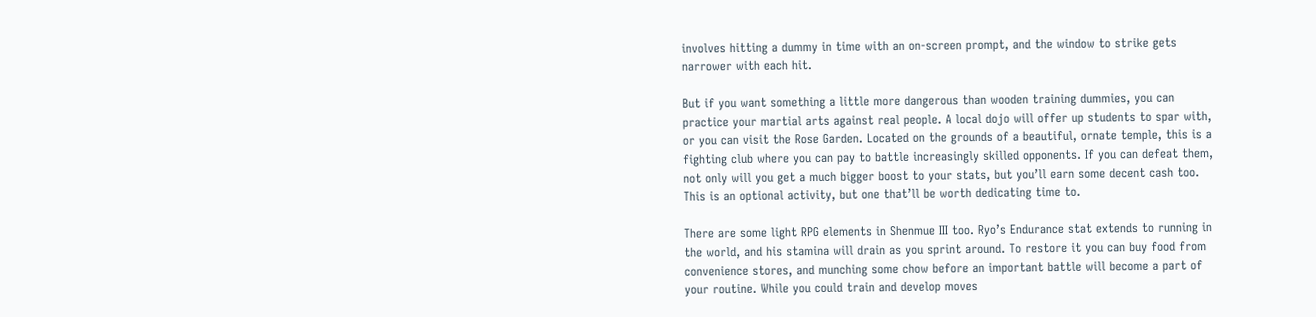involves hitting a dummy in time with an on-screen prompt, and the window to strike gets narrower with each hit.

But if you want something a little more dangerous than wooden training dummies, you can practice your martial arts against real people. A local dojo will offer up students to spar with, or you can visit the Rose Garden. Located on the grounds of a beautiful, ornate temple, this is a fighting club where you can pay to battle increasingly skilled opponents. If you can defeat them, not only will you get a much bigger boost to your stats, but you’ll earn some decent cash too. This is an optional activity, but one that’ll be worth dedicating time to.

There are some light RPG elements in Shenmue III too. Ryo’s Endurance stat extends to running in the world, and his stamina will drain as you sprint around. To restore it you can buy food from convenience stores, and munching some chow before an important battle will become a part of your routine. While you could train and develop moves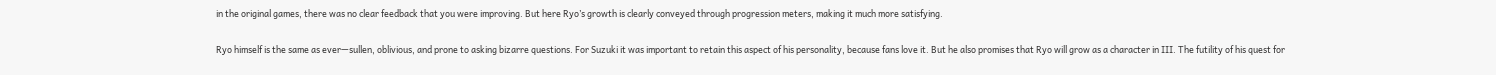in the original games, there was no clear feedback that you were improving. But here Ryo’s growth is clearly conveyed through progression meters, making it much more satisfying.

Ryo himself is the same as ever—sullen, oblivious, and prone to asking bizarre questions. For Suzuki it was important to retain this aspect of his personality, because fans love it. But he also promises that Ryo will grow as a character in III. The futility of his quest for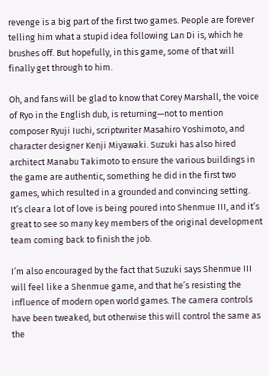revenge is a big part of the first two games. People are forever telling him what a stupid idea following Lan Di is, which he brushes off. But hopefully, in this game, some of that will finally get through to him.

Oh, and fans will be glad to know that Corey Marshall, the voice of Ryo in the English dub, is returning—not to mention composer Ryuji Iuchi, scriptwriter Masahiro Yoshimoto, and character designer Kenji Miyawaki. Suzuki has also hired architect Manabu Takimoto to ensure the various buildings in the game are authentic, something he did in the first two games, which resulted in a grounded and convincing setting. It’s clear a lot of love is being poured into Shenmue III, and it’s great to see so many key members of the original development team coming back to finish the job.

I’m also encouraged by the fact that Suzuki says Shenmue III will feel like a Shenmue game, and that he’s resisting the influence of modern open world games. The camera controls have been tweaked, but otherwise this will control the same as the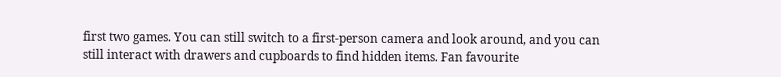first two games. You can still switch to a first-person camera and look around, and you can still interact with drawers and cupboards to find hidden items. Fan favourite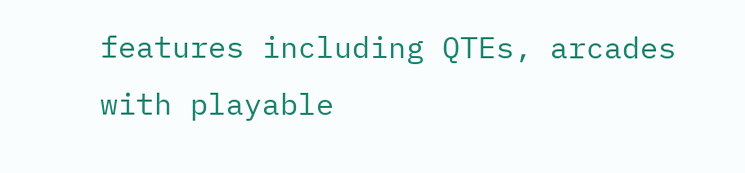features including QTEs, arcades with playable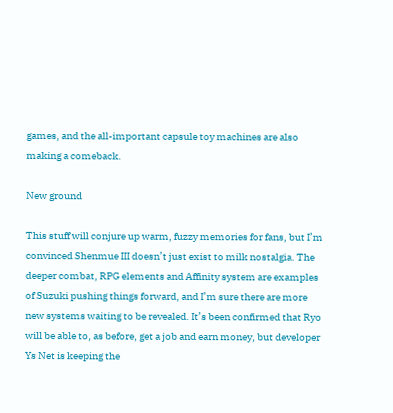games, and the all-important capsule toy machines are also making a comeback.

New ground

This stuff will conjure up warm, fuzzy memories for fans, but I’m convinced Shenmue III doesn’t just exist to milk nostalgia. The deeper combat, RPG elements and Affinity system are examples of Suzuki pushing things forward, and I’m sure there are more new systems waiting to be revealed. It’s been confirmed that Ryo will be able to, as before, get a job and earn money, but developer Ys Net is keeping the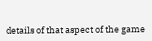details of that aspect of the game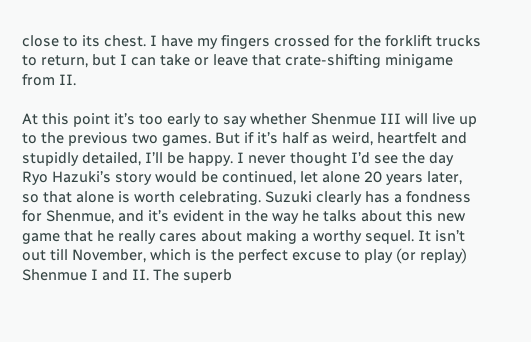close to its chest. I have my fingers crossed for the forklift trucks to return, but I can take or leave that crate-shifting minigame from II.

At this point it’s too early to say whether Shenmue III will live up to the previous two games. But if it’s half as weird, heartfelt and stupidly detailed, I’ll be happy. I never thought I’d see the day Ryo Hazuki’s story would be continued, let alone 20 years later, so that alone is worth celebrating. Suzuki clearly has a fondness for Shenmue, and it’s evident in the way he talks about this new game that he really cares about making a worthy sequel. It isn’t out till November, which is the perfect excuse to play (or replay) Shenmue I and II. The superb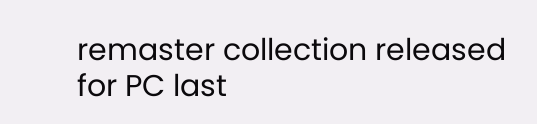remaster collection released for PC last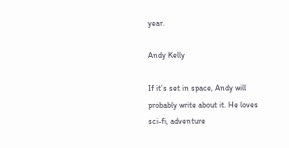year.

Andy Kelly

If it’s set in space, Andy will probably write about it. He loves sci-fi, adventure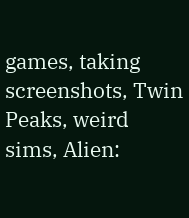games, taking screenshots, Twin Peaks, weird sims, Alien: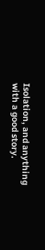Isolation, and anything with a good story.